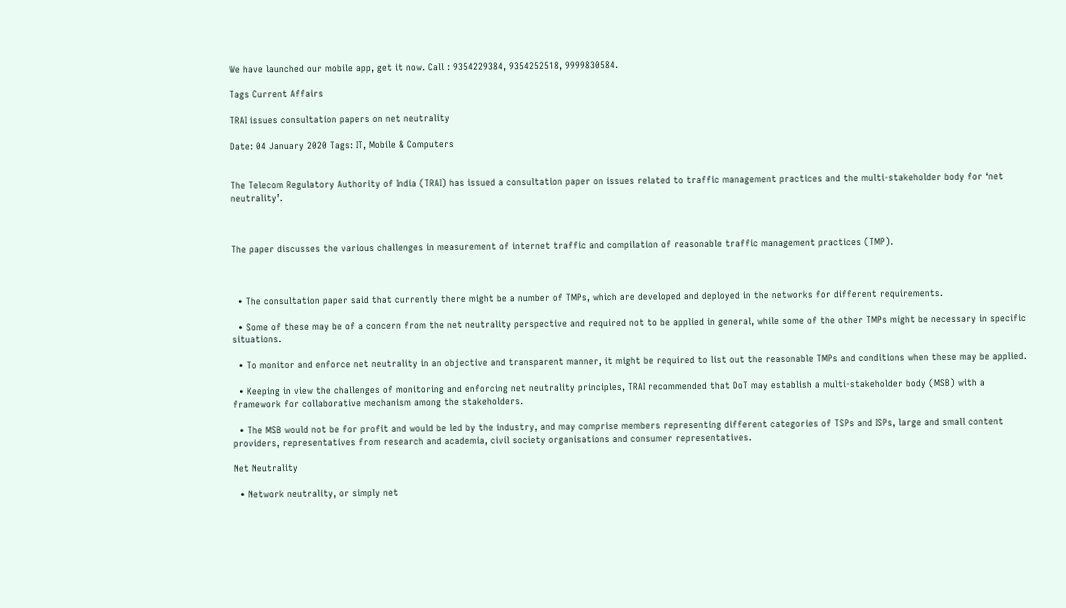We have launched our mobile app, get it now. Call : 9354229384, 9354252518, 9999830584.

Tags Current Affairs

TRAI issues consultation papers on net neutrality

Date: 04 January 2020 Tags: IT, Mobile & Computers


The Telecom Regulatory Authority of India (TRAI) has issued a consultation paper on issues related to traffic management practices and the multi-stakeholder body for ‘net neutrality’.



The paper discusses the various challenges in measurement of internet traffic and compilation of reasonable traffic management practices (TMP).



  • The consultation paper said that currently there might be a number of TMPs, which are developed and deployed in the networks for different requirements.

  • Some of these may be of a concern from the net neutrality perspective and required not to be applied in general, while some of the other TMPs might be necessary in specific situations.

  • To monitor and enforce net neutrality in an objective and transparent manner, it might be required to list out the reasonable TMPs and conditions when these may be applied.

  • Keeping in view the challenges of monitoring and enforcing net neutrality principles, TRAI recommended that DoT may establish a multi-stakeholder body (MSB) with a framework for collaborative mechanism among the stakeholders.

  • The MSB would not be for profit and would be led by the industry, and may comprise members representing different categories of TSPs and ISPs, large and small content providers, representatives from research and academia, civil society organisations and consumer representatives.

Net Neutrality

  • Network neutrality, or simply net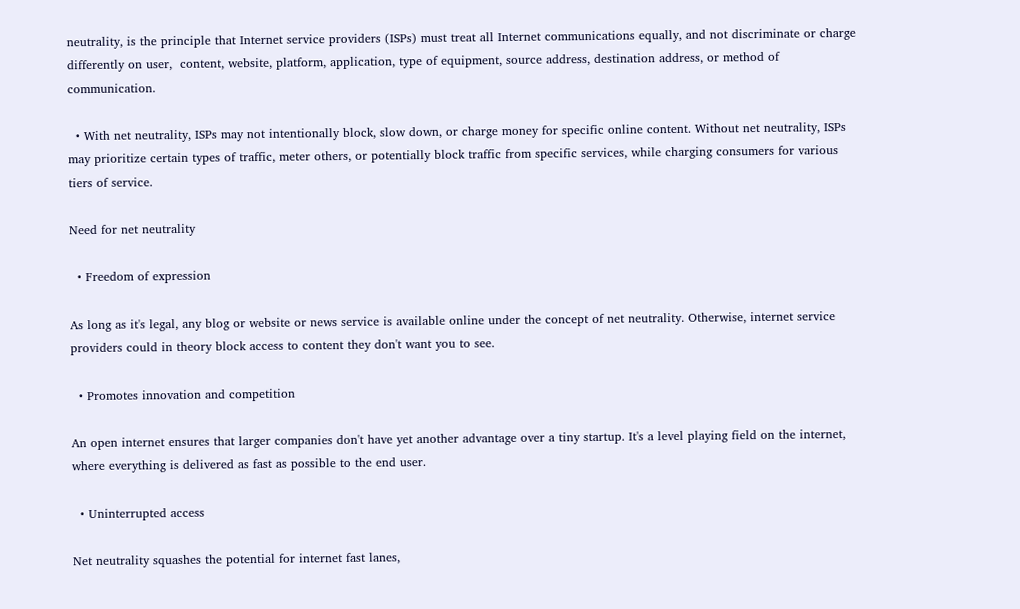neutrality, is the principle that Internet service providers (ISPs) must treat all Internet communications equally, and not discriminate or charge differently on user,  content, website, platform, application, type of equipment, source address, destination address, or method of communication.

  • With net neutrality, ISPs may not intentionally block, slow down, or charge money for specific online content. Without net neutrality, ISPs may prioritize certain types of traffic, meter others, or potentially block traffic from specific services, while charging consumers for various tiers of service.

Need for net neutrality

  • Freedom of expression

As long as it's legal, any blog or website or news service is available online under the concept of net neutrality. Otherwise, internet service providers could in theory block access to content they don't want you to see.

  • Promotes innovation and competition

An open internet ensures that larger companies don't have yet another advantage over a tiny startup. It's a level playing field on the internet, where everything is delivered as fast as possible to the end user.

  • Uninterrupted access

Net neutrality squashes the potential for internet fast lanes,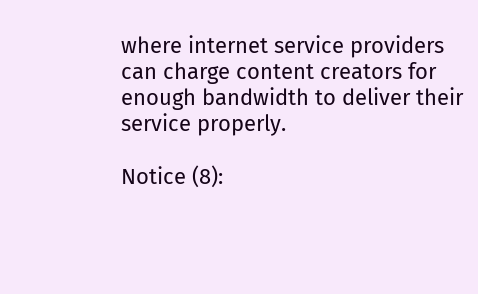where internet service providers can charge content creators for enough bandwidth to deliver their service properly.

Notice (8):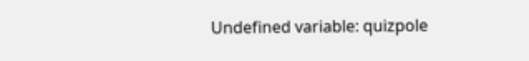Undefined variable: quizpole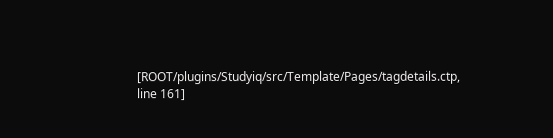[ROOT/plugins/Studyiq/src/Template/Pages/tagdetails.ctp, line 161]